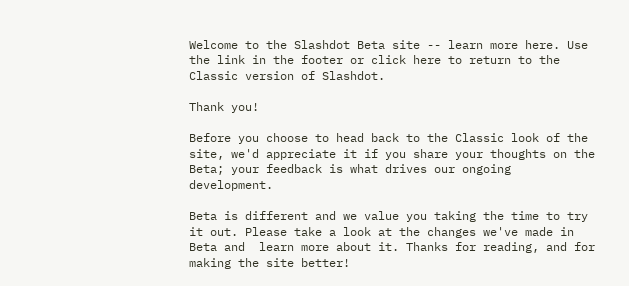Welcome to the Slashdot Beta site -- learn more here. Use the link in the footer or click here to return to the Classic version of Slashdot.

Thank you!

Before you choose to head back to the Classic look of the site, we'd appreciate it if you share your thoughts on the Beta; your feedback is what drives our ongoing development.

Beta is different and we value you taking the time to try it out. Please take a look at the changes we've made in Beta and  learn more about it. Thanks for reading, and for making the site better!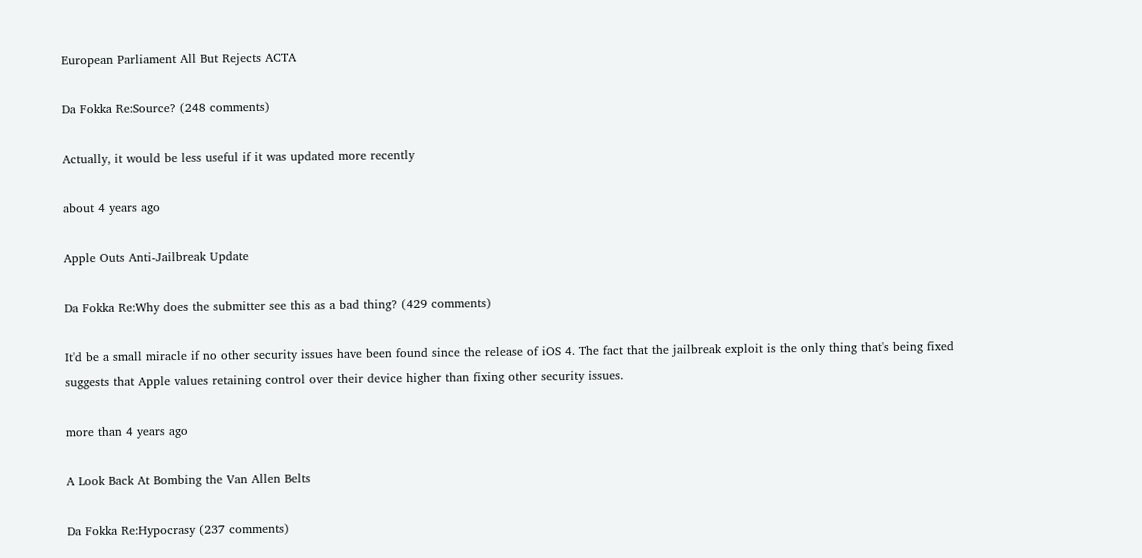European Parliament All But Rejects ACTA

Da Fokka Re:Source? (248 comments)

Actually, it would be less useful if it was updated more recently

about 4 years ago

Apple Outs Anti-Jailbreak Update

Da Fokka Re:Why does the submitter see this as a bad thing? (429 comments)

It'd be a small miracle if no other security issues have been found since the release of iOS 4. The fact that the jailbreak exploit is the only thing that's being fixed suggests that Apple values retaining control over their device higher than fixing other security issues.

more than 4 years ago

A Look Back At Bombing the Van Allen Belts

Da Fokka Re:Hypocrasy (237 comments)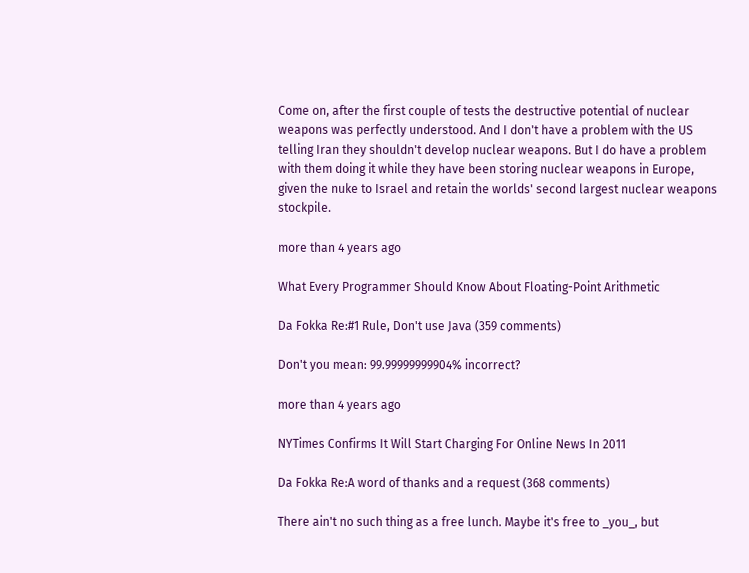Come on, after the first couple of tests the destructive potential of nuclear weapons was perfectly understood. And I don't have a problem with the US telling Iran they shouldn't develop nuclear weapons. But I do have a problem with them doing it while they have been storing nuclear weapons in Europe, given the nuke to Israel and retain the worlds' second largest nuclear weapons stockpile.

more than 4 years ago

What Every Programmer Should Know About Floating-Point Arithmetic

Da Fokka Re:#1 Rule, Don't use Java (359 comments)

Don't you mean: 99.99999999904% incorrect?

more than 4 years ago

NYTimes Confirms It Will Start Charging For Online News In 2011

Da Fokka Re:A word of thanks and a request (368 comments)

There ain't no such thing as a free lunch. Maybe it's free to _you_, but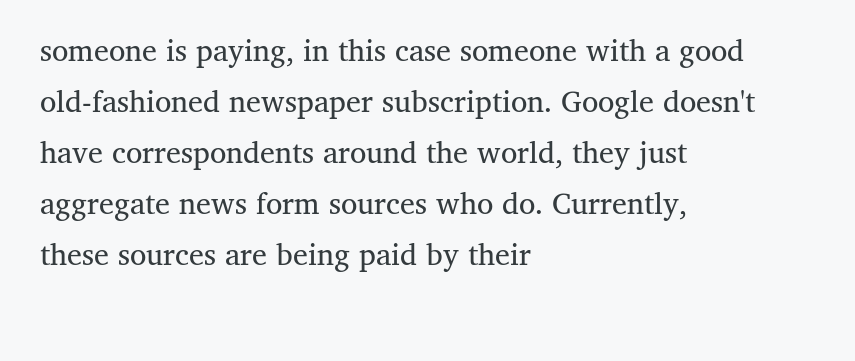someone is paying, in this case someone with a good old-fashioned newspaper subscription. Google doesn't have correspondents around the world, they just aggregate news form sources who do. Currently, these sources are being paid by their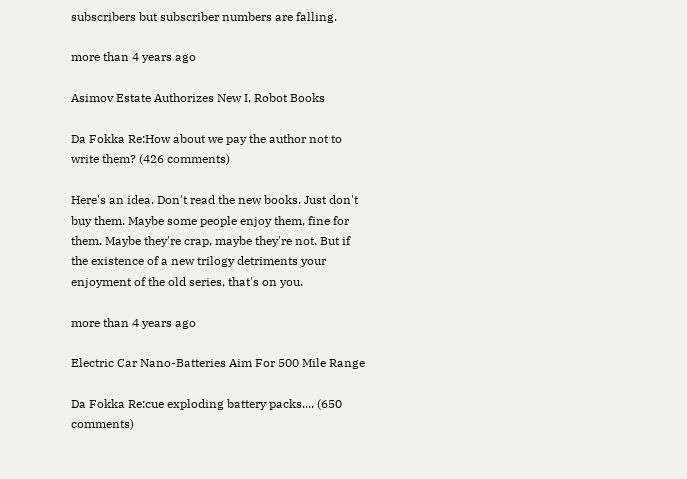subscribers but subscriber numbers are falling.

more than 4 years ago

Asimov Estate Authorizes New I, Robot Books

Da Fokka Re:How about we pay the author not to write them? (426 comments)

Here's an idea. Don't read the new books. Just don't buy them. Maybe some people enjoy them, fine for them. Maybe they're crap, maybe they're not. But if the existence of a new trilogy detriments your enjoyment of the old series, that's on you.

more than 4 years ago

Electric Car Nano-Batteries Aim For 500 Mile Range

Da Fokka Re:cue exploding battery packs.... (650 comments)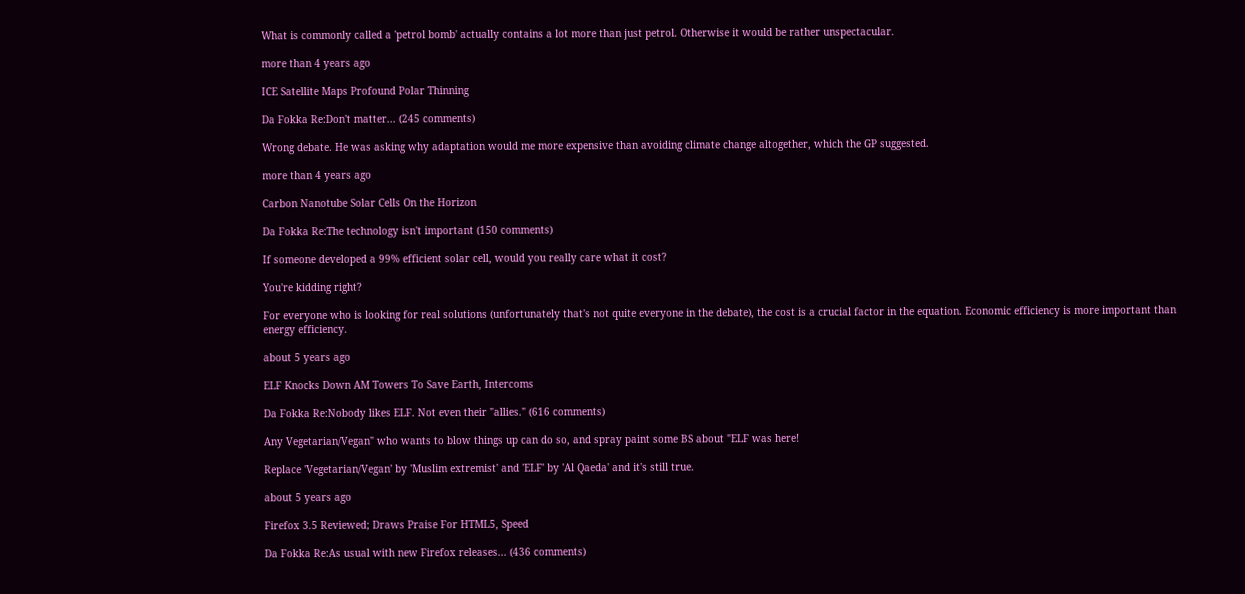What is commonly called a 'petrol bomb' actually contains a lot more than just petrol. Otherwise it would be rather unspectacular.

more than 4 years ago

ICE Satellite Maps Profound Polar Thinning

Da Fokka Re:Don't matter... (245 comments)

Wrong debate. He was asking why adaptation would me more expensive than avoiding climate change altogether, which the GP suggested.

more than 4 years ago

Carbon Nanotube Solar Cells On the Horizon

Da Fokka Re:The technology isn't important (150 comments)

If someone developed a 99% efficient solar cell, would you really care what it cost?

You're kidding right?

For everyone who is looking for real solutions (unfortunately that's not quite everyone in the debate), the cost is a crucial factor in the equation. Economic efficiency is more important than energy efficiency.

about 5 years ago

ELF Knocks Down AM Towers To Save Earth, Intercoms

Da Fokka Re:Nobody likes ELF. Not even their "allies." (616 comments)

Any Vegetarian/Vegan" who wants to blow things up can do so, and spray paint some BS about "ELF was here!

Replace 'Vegetarian/Vegan' by 'Muslim extremist' and 'ELF' by 'Al Qaeda' and it's still true.

about 5 years ago

Firefox 3.5 Reviewed; Draws Praise For HTML5, Speed

Da Fokka Re:As usual with new Firefox releases... (436 comments)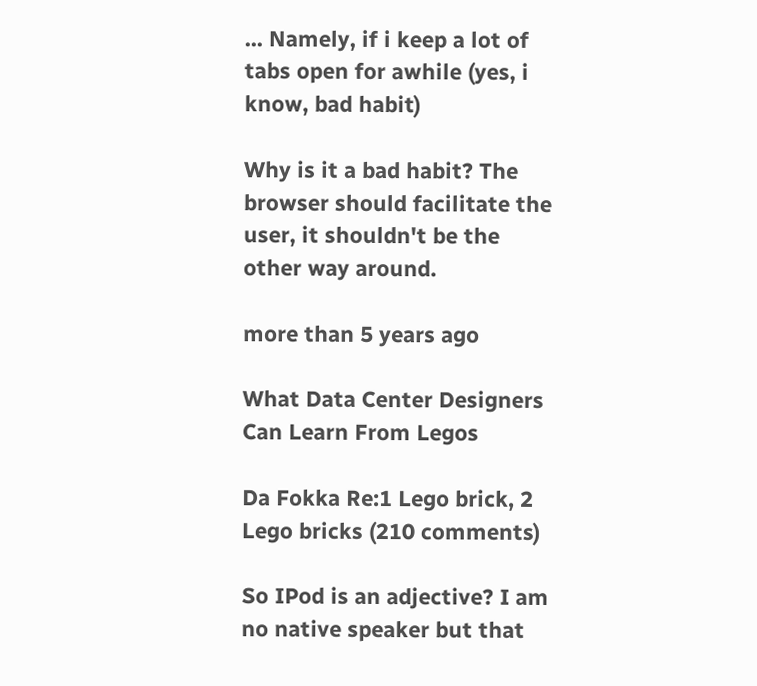... Namely, if i keep a lot of tabs open for awhile (yes, i know, bad habit)

Why is it a bad habit? The browser should facilitate the user, it shouldn't be the other way around.

more than 5 years ago

What Data Center Designers Can Learn From Legos

Da Fokka Re:1 Lego brick, 2 Lego bricks (210 comments)

So IPod is an adjective? I am no native speaker but that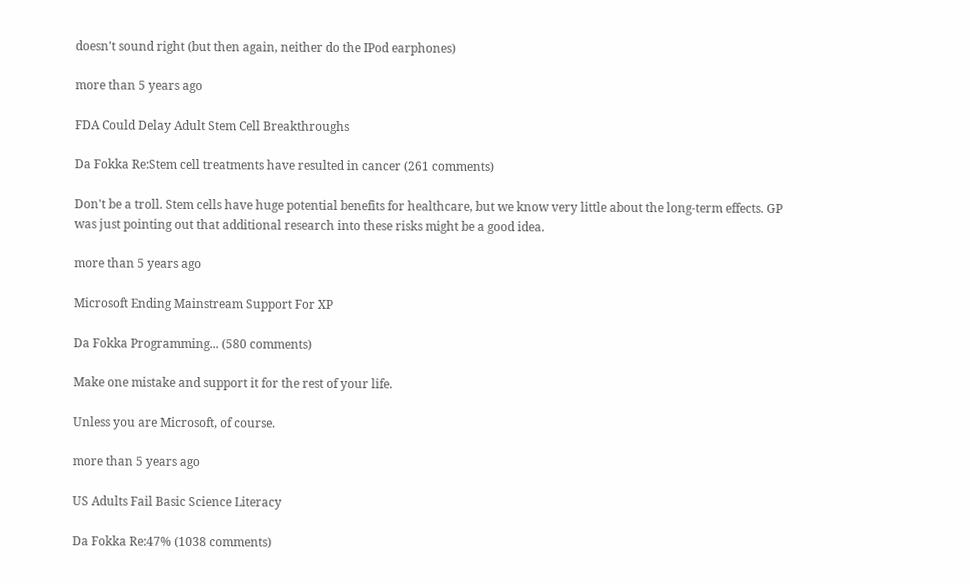doesn't sound right (but then again, neither do the IPod earphones)

more than 5 years ago

FDA Could Delay Adult Stem Cell Breakthroughs

Da Fokka Re:Stem cell treatments have resulted in cancer (261 comments)

Don't be a troll. Stem cells have huge potential benefits for healthcare, but we know very little about the long-term effects. GP was just pointing out that additional research into these risks might be a good idea.

more than 5 years ago

Microsoft Ending Mainstream Support For XP

Da Fokka Programming... (580 comments)

Make one mistake and support it for the rest of your life.

Unless you are Microsoft, of course.

more than 5 years ago

US Adults Fail Basic Science Literacy

Da Fokka Re:47% (1038 comments)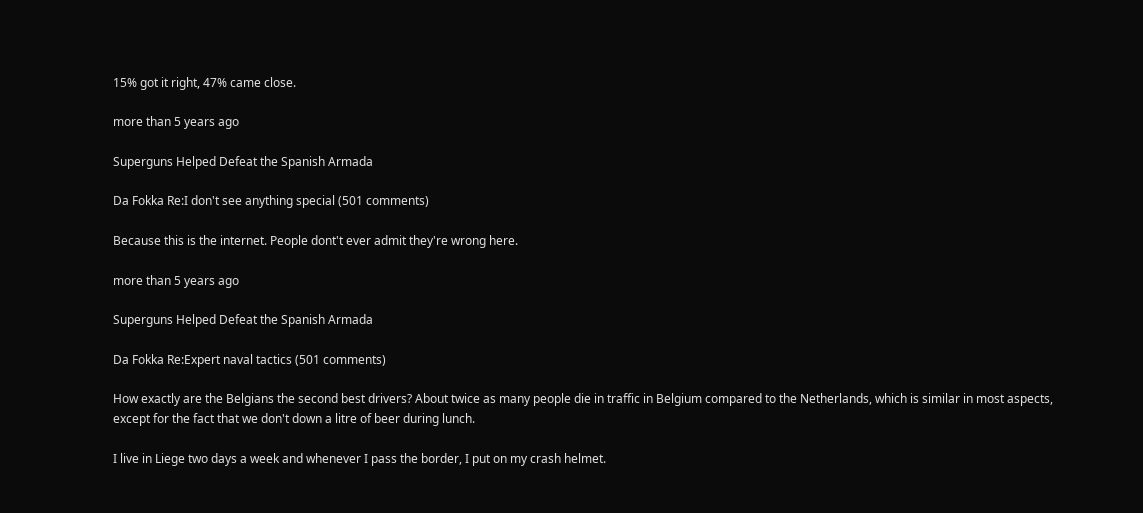15% got it right, 47% came close.

more than 5 years ago

Superguns Helped Defeat the Spanish Armada

Da Fokka Re:I don't see anything special (501 comments)

Because this is the internet. People dont't ever admit they're wrong here.

more than 5 years ago

Superguns Helped Defeat the Spanish Armada

Da Fokka Re:Expert naval tactics (501 comments)

How exactly are the Belgians the second best drivers? About twice as many people die in traffic in Belgium compared to the Netherlands, which is similar in most aspects, except for the fact that we don't down a litre of beer during lunch.

I live in Liege two days a week and whenever I pass the border, I put on my crash helmet.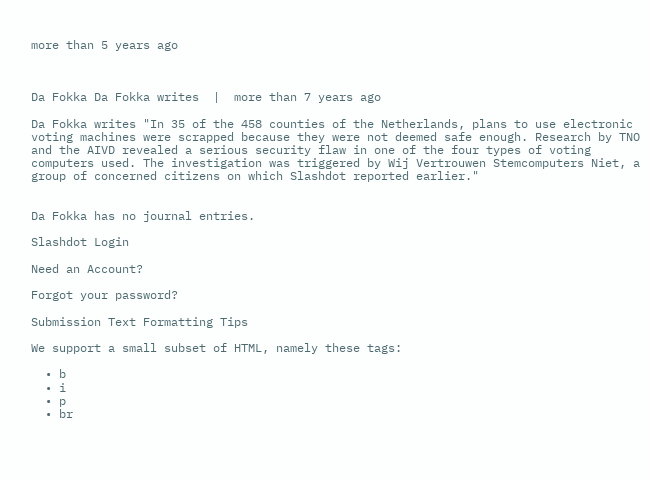more than 5 years ago



Da Fokka Da Fokka writes  |  more than 7 years ago

Da Fokka writes "In 35 of the 458 counties of the Netherlands, plans to use electronic voting machines were scrapped because they were not deemed safe enough. Research by TNO and the AIVD revealed a serious security flaw in one of the four types of voting computers used. The investigation was triggered by Wij Vertrouwen Stemcomputers Niet, a group of concerned citizens on which Slashdot reported earlier."


Da Fokka has no journal entries.

Slashdot Login

Need an Account?

Forgot your password?

Submission Text Formatting Tips

We support a small subset of HTML, namely these tags:

  • b
  • i
  • p
  • br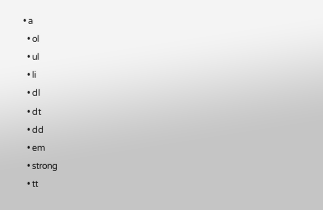• a
  • ol
  • ul
  • li
  • dl
  • dt
  • dd
  • em
  • strong
  • tt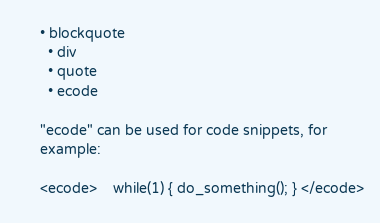• blockquote
  • div
  • quote
  • ecode

"ecode" can be used for code snippets, for example:

<ecode>    while(1) { do_something(); } </ecode>